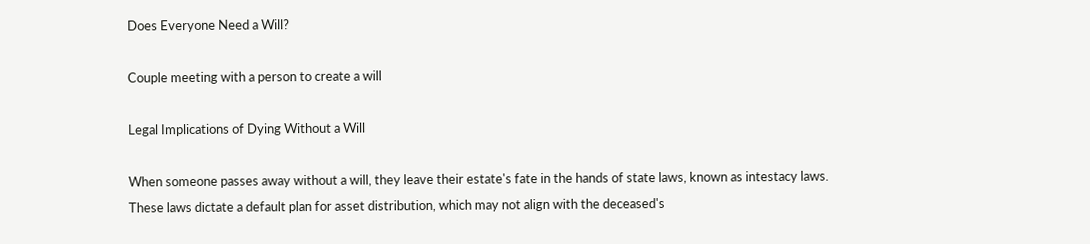Does Everyone Need a Will?

Couple meeting with a person to create a will

Legal Implications of Dying Without a Will

When someone passes away without a will, they leave their estate's fate in the hands of state laws, known as intestacy laws. These laws dictate a default plan for asset distribution, which may not align with the deceased's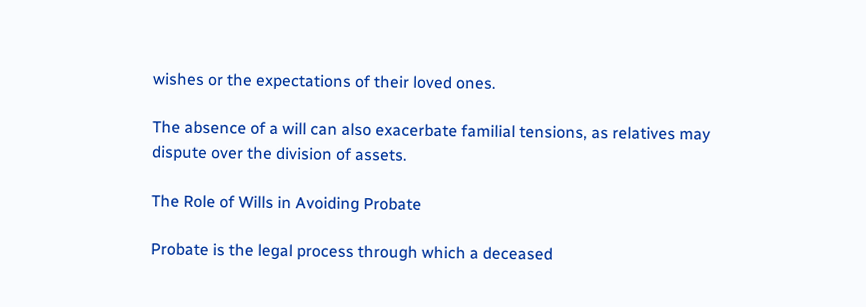wishes or the expectations of their loved ones.

The absence of a will can also exacerbate familial tensions, as relatives may dispute over the division of assets.

The Role of Wills in Avoiding Probate

Probate is the legal process through which a deceased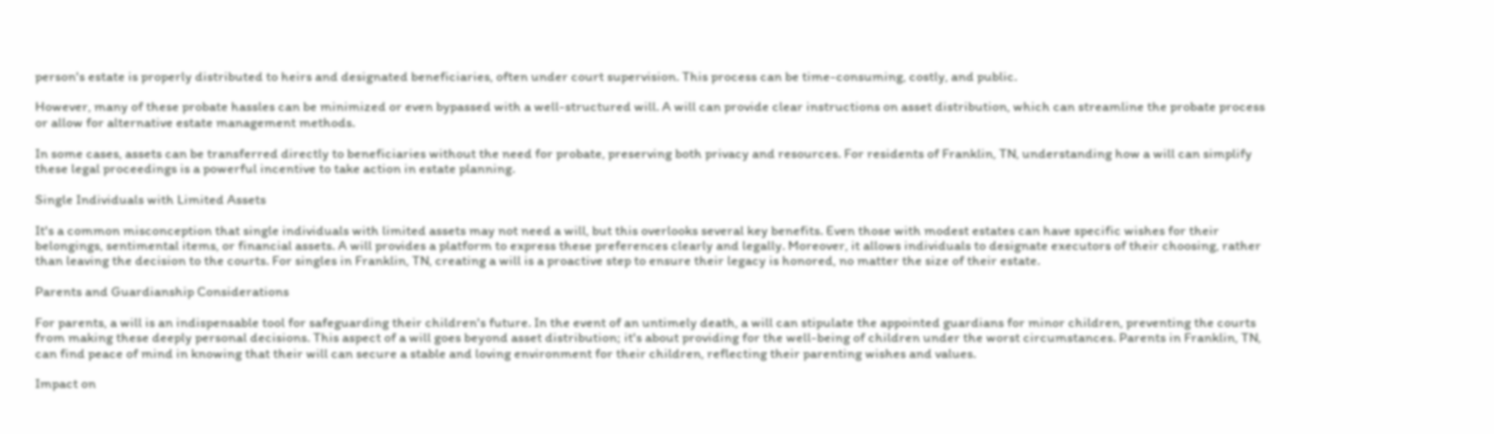person's estate is properly distributed to heirs and designated beneficiaries, often under court supervision. This process can be time-consuming, costly, and public.

However, many of these probate hassles can be minimized or even bypassed with a well-structured will. A will can provide clear instructions on asset distribution, which can streamline the probate process or allow for alternative estate management methods.

In some cases, assets can be transferred directly to beneficiaries without the need for probate, preserving both privacy and resources. For residents of Franklin, TN, understanding how a will can simplify these legal proceedings is a powerful incentive to take action in estate planning.

Single Individuals with Limited Assets

It's a common misconception that single individuals with limited assets may not need a will, but this overlooks several key benefits. Even those with modest estates can have specific wishes for their belongings, sentimental items, or financial assets. A will provides a platform to express these preferences clearly and legally. Moreover, it allows individuals to designate executors of their choosing, rather than leaving the decision to the courts. For singles in Franklin, TN, creating a will is a proactive step to ensure their legacy is honored, no matter the size of their estate.

Parents and Guardianship Considerations

For parents, a will is an indispensable tool for safeguarding their children's future. In the event of an untimely death, a will can stipulate the appointed guardians for minor children, preventing the courts from making these deeply personal decisions. This aspect of a will goes beyond asset distribution; it's about providing for the well-being of children under the worst circumstances. Parents in Franklin, TN, can find peace of mind in knowing that their will can secure a stable and loving environment for their children, reflecting their parenting wishes and values.

Impact on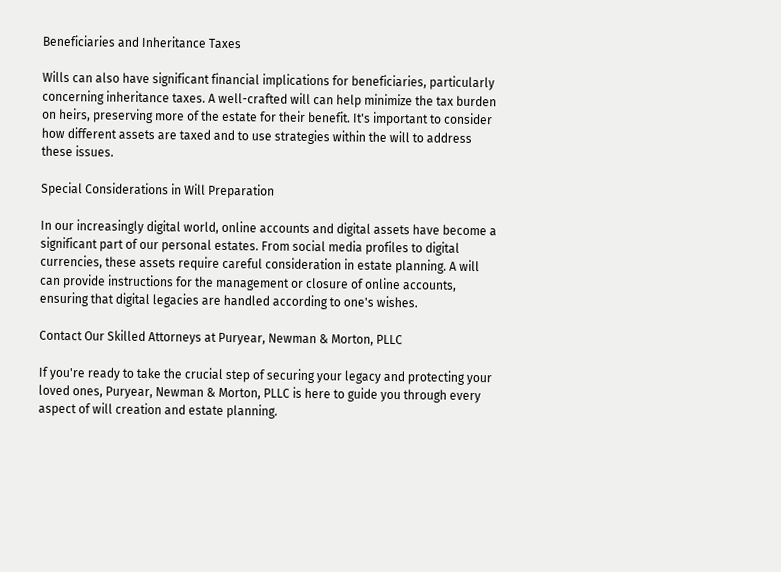Beneficiaries and Inheritance Taxes

Wills can also have significant financial implications for beneficiaries, particularly concerning inheritance taxes. A well-crafted will can help minimize the tax burden on heirs, preserving more of the estate for their benefit. It's important to consider how different assets are taxed and to use strategies within the will to address these issues.

Special Considerations in Will Preparation

In our increasingly digital world, online accounts and digital assets have become a significant part of our personal estates. From social media profiles to digital currencies, these assets require careful consideration in estate planning. A will can provide instructions for the management or closure of online accounts, ensuring that digital legacies are handled according to one's wishes.

Contact Our Skilled Attorneys at Puryear, Newman & Morton, PLLC

If you're ready to take the crucial step of securing your legacy and protecting your loved ones, Puryear, Newman & Morton, PLLC is here to guide you through every aspect of will creation and estate planning.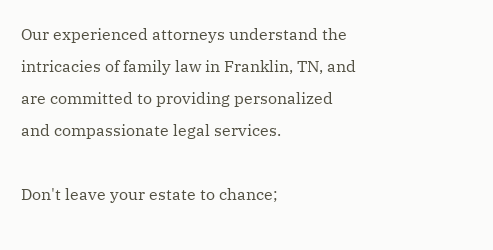Our experienced attorneys understand the intricacies of family law in Franklin, TN, and are committed to providing personalized and compassionate legal services.

Don't leave your estate to chance;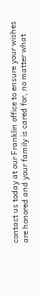contact us today at our Franklin office to ensure your wishes are honored and your family is cared for, no matter what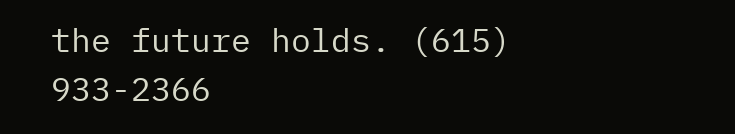the future holds. (615) 933-2366